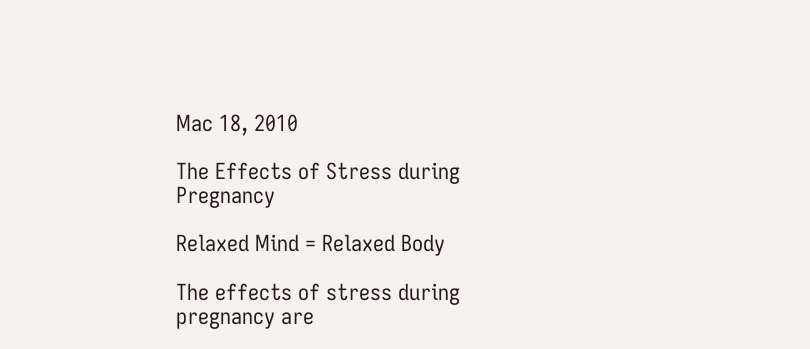Mac 18, 2010

The Effects of Stress during Pregnancy

Relaxed Mind = Relaxed Body

The effects of stress during pregnancy are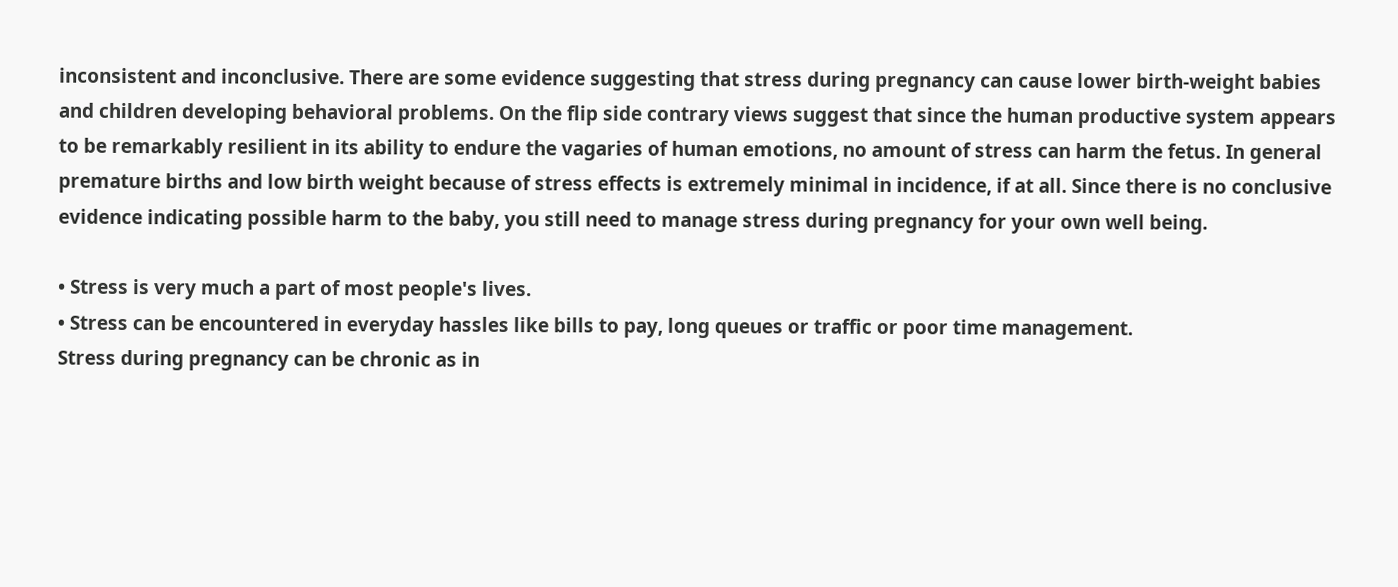inconsistent and inconclusive. There are some evidence suggesting that stress during pregnancy can cause lower birth-weight babies and children developing behavioral problems. On the flip side contrary views suggest that since the human productive system appears to be remarkably resilient in its ability to endure the vagaries of human emotions, no amount of stress can harm the fetus. In general premature births and low birth weight because of stress effects is extremely minimal in incidence, if at all. Since there is no conclusive evidence indicating possible harm to the baby, you still need to manage stress during pregnancy for your own well being.

• Stress is very much a part of most people's lives.
• Stress can be encountered in everyday hassles like bills to pay, long queues or traffic or poor time management.
Stress during pregnancy can be chronic as in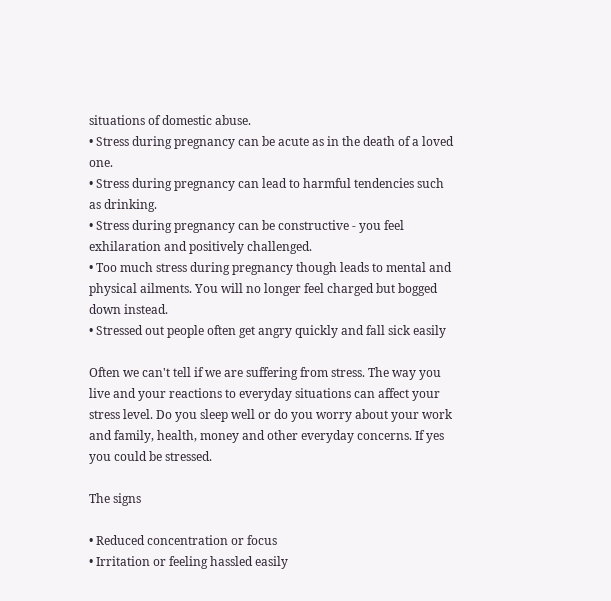situations of domestic abuse.
• Stress during pregnancy can be acute as in the death of a loved one.
• Stress during pregnancy can lead to harmful tendencies such as drinking.
• Stress during pregnancy can be constructive - you feel exhilaration and positively challenged.
• Too much stress during pregnancy though leads to mental and physical ailments. You will no longer feel charged but bogged down instead.
• Stressed out people often get angry quickly and fall sick easily

Often we can't tell if we are suffering from stress. The way you live and your reactions to everyday situations can affect your stress level. Do you sleep well or do you worry about your work and family, health, money and other everyday concerns. If yes you could be stressed.

The signs

• Reduced concentration or focus
• Irritation or feeling hassled easily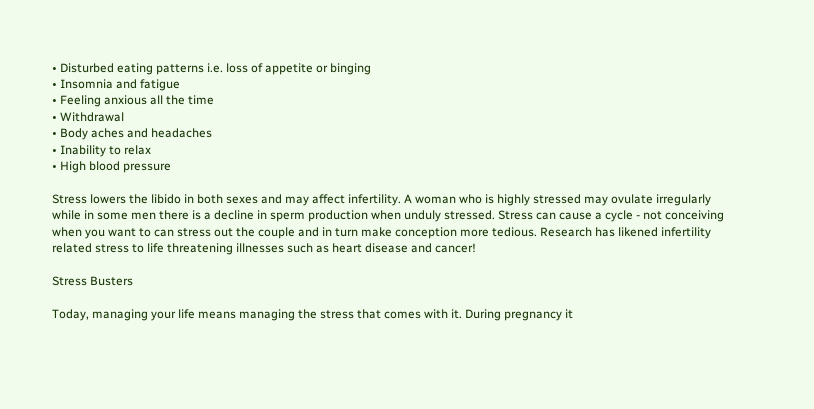• Disturbed eating patterns i.e. loss of appetite or binging
• Insomnia and fatigue
• Feeling anxious all the time
• Withdrawal
• Body aches and headaches
• Inability to relax
• High blood pressure

Stress lowers the libido in both sexes and may affect infertility. A woman who is highly stressed may ovulate irregularly while in some men there is a decline in sperm production when unduly stressed. Stress can cause a cycle - not conceiving when you want to can stress out the couple and in turn make conception more tedious. Research has likened infertility related stress to life threatening illnesses such as heart disease and cancer!

Stress Busters

Today, managing your life means managing the stress that comes with it. During pregnancy it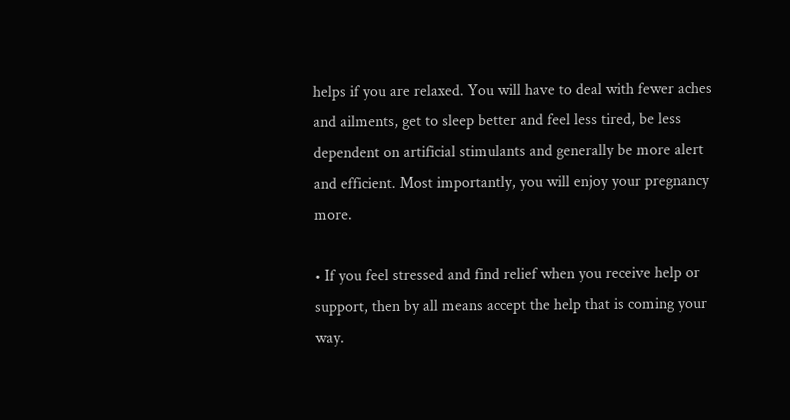helps if you are relaxed. You will have to deal with fewer aches and ailments, get to sleep better and feel less tired, be less dependent on artificial stimulants and generally be more alert and efficient. Most importantly, you will enjoy your pregnancy more.

• If you feel stressed and find relief when you receive help or support, then by all means accept the help that is coming your way.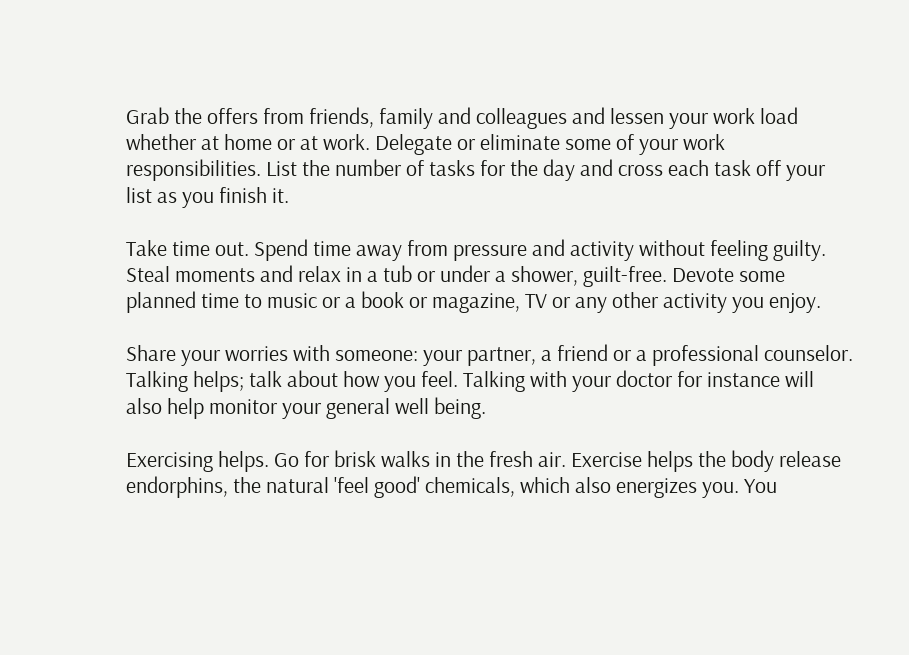Grab the offers from friends, family and colleagues and lessen your work load whether at home or at work. Delegate or eliminate some of your work responsibilities. List the number of tasks for the day and cross each task off your list as you finish it.

Take time out. Spend time away from pressure and activity without feeling guilty. Steal moments and relax in a tub or under a shower, guilt-free. Devote some planned time to music or a book or magazine, TV or any other activity you enjoy.

Share your worries with someone: your partner, a friend or a professional counselor. Talking helps; talk about how you feel. Talking with your doctor for instance will also help monitor your general well being.

Exercising helps. Go for brisk walks in the fresh air. Exercise helps the body release endorphins, the natural 'feel good' chemicals, which also energizes you. You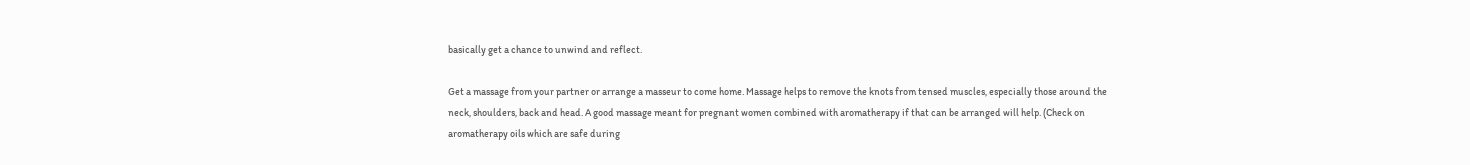basically get a chance to unwind and reflect.

Get a massage from your partner or arrange a masseur to come home. Massage helps to remove the knots from tensed muscles, especially those around the neck, shoulders, back and head. A good massage meant for pregnant women combined with aromatherapy if that can be arranged will help. (Check on aromatherapy oils which are safe during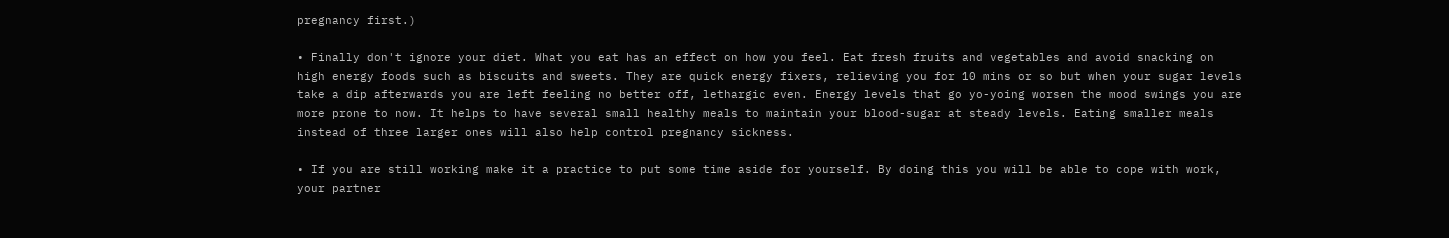pregnancy first.)

• Finally don't ignore your diet. What you eat has an effect on how you feel. Eat fresh fruits and vegetables and avoid snacking on high energy foods such as biscuits and sweets. They are quick energy fixers, relieving you for 10 mins or so but when your sugar levels take a dip afterwards you are left feeling no better off, lethargic even. Energy levels that go yo-yoing worsen the mood swings you are more prone to now. It helps to have several small healthy meals to maintain your blood-sugar at steady levels. Eating smaller meals instead of three larger ones will also help control pregnancy sickness.

• If you are still working make it a practice to put some time aside for yourself. By doing this you will be able to cope with work, your partner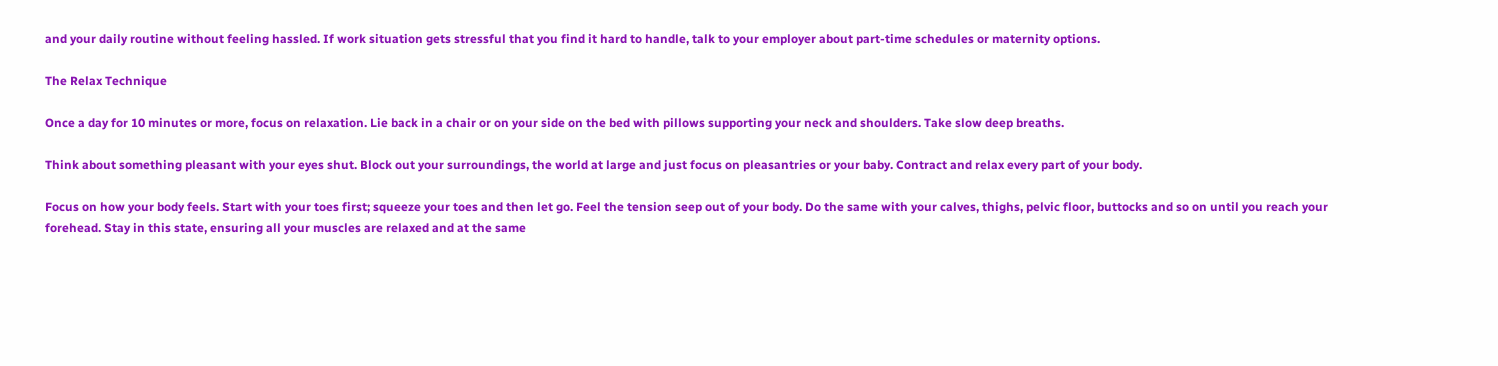and your daily routine without feeling hassled. If work situation gets stressful that you find it hard to handle, talk to your employer about part-time schedules or maternity options.

The Relax Technique

Once a day for 10 minutes or more, focus on relaxation. Lie back in a chair or on your side on the bed with pillows supporting your neck and shoulders. Take slow deep breaths.

Think about something pleasant with your eyes shut. Block out your surroundings, the world at large and just focus on pleasantries or your baby. Contract and relax every part of your body.

Focus on how your body feels. Start with your toes first; squeeze your toes and then let go. Feel the tension seep out of your body. Do the same with your calves, thighs, pelvic floor, buttocks and so on until you reach your forehead. Stay in this state, ensuring all your muscles are relaxed and at the same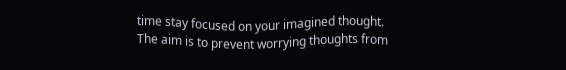time stay focused on your imagined thought. The aim is to prevent worrying thoughts from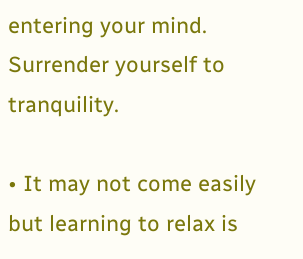entering your mind. Surrender yourself to tranquility.

• It may not come easily but learning to relax is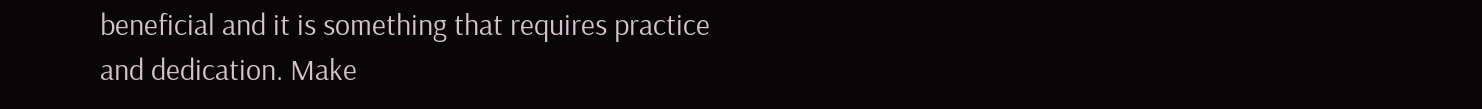beneficial and it is something that requires practice and dedication. Make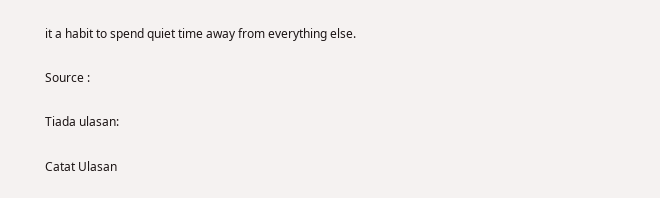it a habit to spend quiet time away from everything else.

Source :

Tiada ulasan:

Catat Ulasan